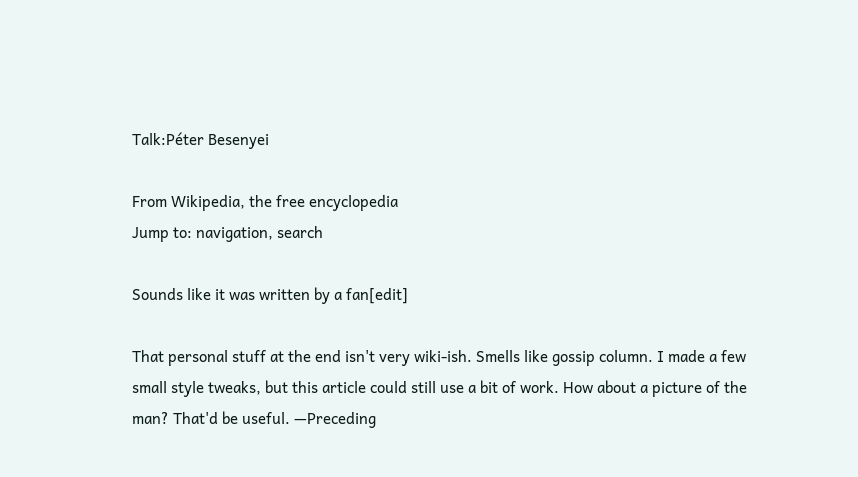Talk:Péter Besenyei

From Wikipedia, the free encyclopedia
Jump to: navigation, search

Sounds like it was written by a fan[edit]

That personal stuff at the end isn't very wiki-ish. Smells like gossip column. I made a few small style tweaks, but this article could still use a bit of work. How about a picture of the man? That'd be useful. —Preceding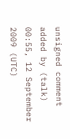unsigned comment added by (talk) 00:55, 12 September 2009 (UTC)